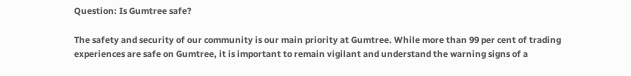Question: Is Gumtree safe?

The safety and security of our community is our main priority at Gumtree. While more than 99 per cent of trading experiences are safe on Gumtree, it is important to remain vigilant and understand the warning signs of a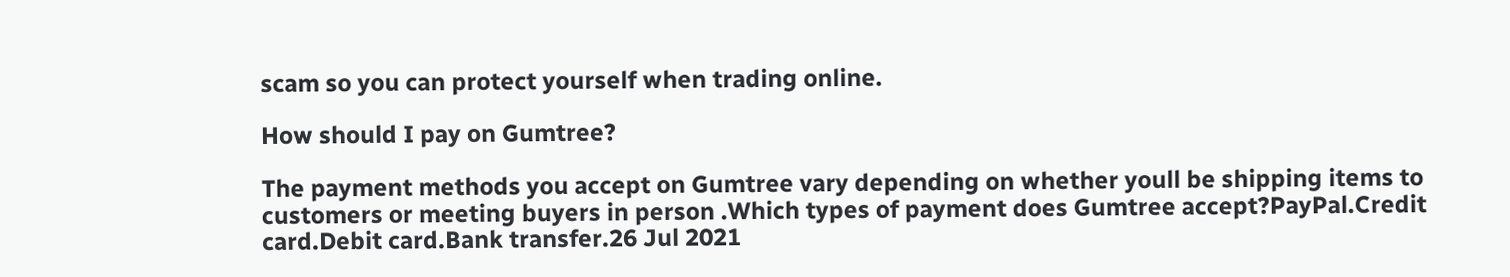scam so you can protect yourself when trading online.

How should I pay on Gumtree?

The payment methods you accept on Gumtree vary depending on whether youll be shipping items to customers or meeting buyers in person .Which types of payment does Gumtree accept?PayPal.Credit card.Debit card.Bank transfer.26 Jul 2021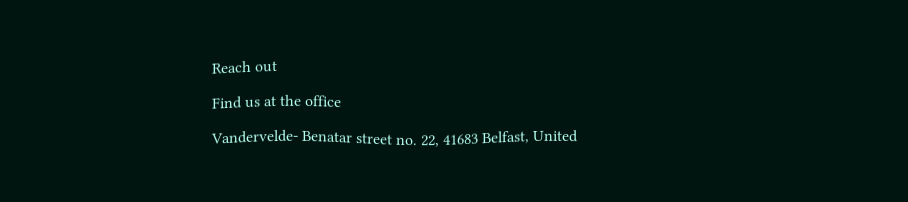Reach out

Find us at the office

Vandervelde- Benatar street no. 22, 41683 Belfast, United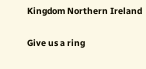Kingdom Northern Ireland

Give us a ring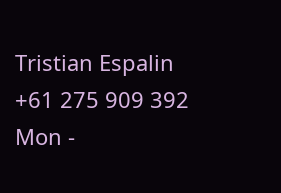Tristian Espalin
+61 275 909 392
Mon -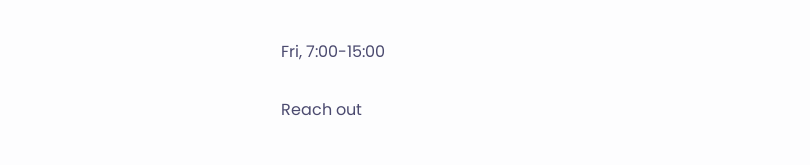Fri, 7:00-15:00

Reach out